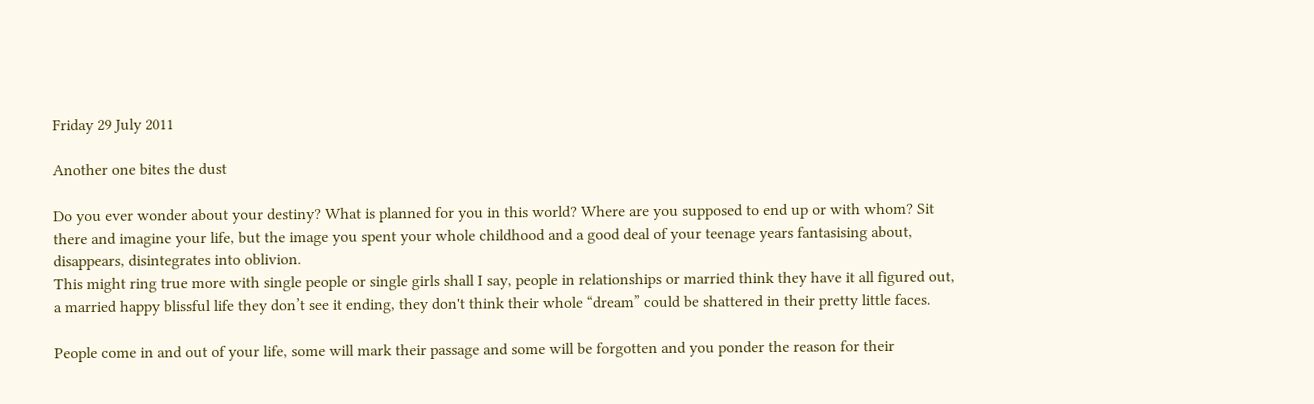Friday 29 July 2011

Another one bites the dust

Do you ever wonder about your destiny? What is planned for you in this world? Where are you supposed to end up or with whom? Sit there and imagine your life, but the image you spent your whole childhood and a good deal of your teenage years fantasising about, disappears, disintegrates into oblivion.
This might ring true more with single people or single girls shall I say, people in relationships or married think they have it all figured out, a married happy blissful life they don’t see it ending, they don't think their whole “dream” could be shattered in their pretty little faces.

People come in and out of your life, some will mark their passage and some will be forgotten and you ponder the reason for their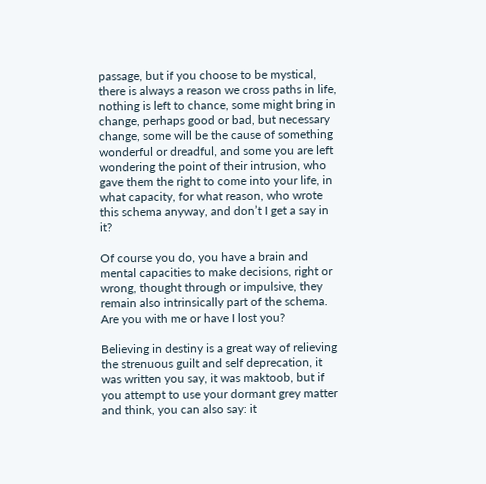passage, but if you choose to be mystical, there is always a reason we cross paths in life, nothing is left to chance, some might bring in change, perhaps good or bad, but necessary change, some will be the cause of something wonderful or dreadful, and some you are left wondering the point of their intrusion, who gave them the right to come into your life, in what capacity, for what reason, who wrote this schema anyway, and don’t I get a say in it?

Of course you do, you have a brain and mental capacities to make decisions, right or wrong, thought through or impulsive, they remain also intrinsically part of the schema.
Are you with me or have I lost you?

Believing in destiny is a great way of relieving the strenuous guilt and self deprecation, it was written you say, it was maktoob, but if you attempt to use your dormant grey matter and think, you can also say: it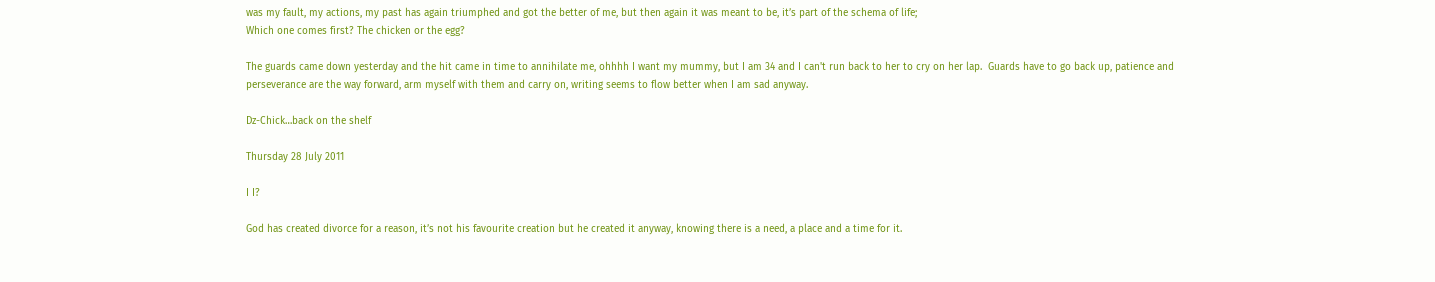was my fault, my actions, my past has again triumphed and got the better of me, but then again it was meant to be, it’s part of the schema of life;
Which one comes first? The chicken or the egg?

The guards came down yesterday and the hit came in time to annihilate me, ohhhh I want my mummy, but I am 34 and I can't run back to her to cry on her lap.  Guards have to go back up, patience and perseverance are the way forward, arm myself with them and carry on, writing seems to flow better when I am sad anyway.

Dz-Chick…back on the shelf

Thursday 28 July 2011

I I?

God has created divorce for a reason, it’s not his favourite creation but he created it anyway, knowing there is a need, a place and a time for it.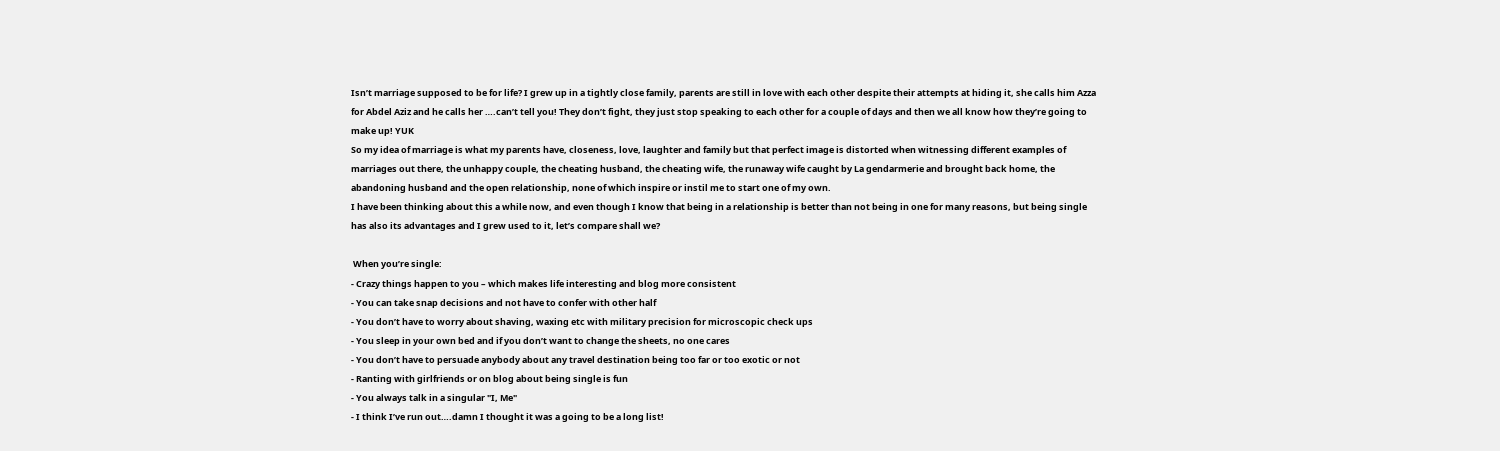Isn’t marriage supposed to be for life? I grew up in a tightly close family, parents are still in love with each other despite their attempts at hiding it, she calls him Azza for Abdel Aziz and he calls her ….can’t tell you! They don’t fight, they just stop speaking to each other for a couple of days and then we all know how they’re going to make up! YUK
So my idea of marriage is what my parents have, closeness, love, laughter and family but that perfect image is distorted when witnessing different examples of marriages out there, the unhappy couple, the cheating husband, the cheating wife, the runaway wife caught by La gendarmerie and brought back home, the abandoning husband and the open relationship, none of which inspire or instil me to start one of my own.
I have been thinking about this a while now, and even though I know that being in a relationship is better than not being in one for many reasons, but being single has also its advantages and I grew used to it, let’s compare shall we?

 When you’re single:
- Crazy things happen to you – which makes life interesting and blog more consistent
- You can take snap decisions and not have to confer with other half
- You don’t have to worry about shaving, waxing etc with military precision for microscopic check ups
- You sleep in your own bed and if you don’t want to change the sheets, no one cares
- You don’t have to persuade anybody about any travel destination being too far or too exotic or not
- Ranting with girlfriends or on blog about being single is fun
- You always talk in a singular "I, Me"
- I think I’ve run out….damn I thought it was a going to be a long list!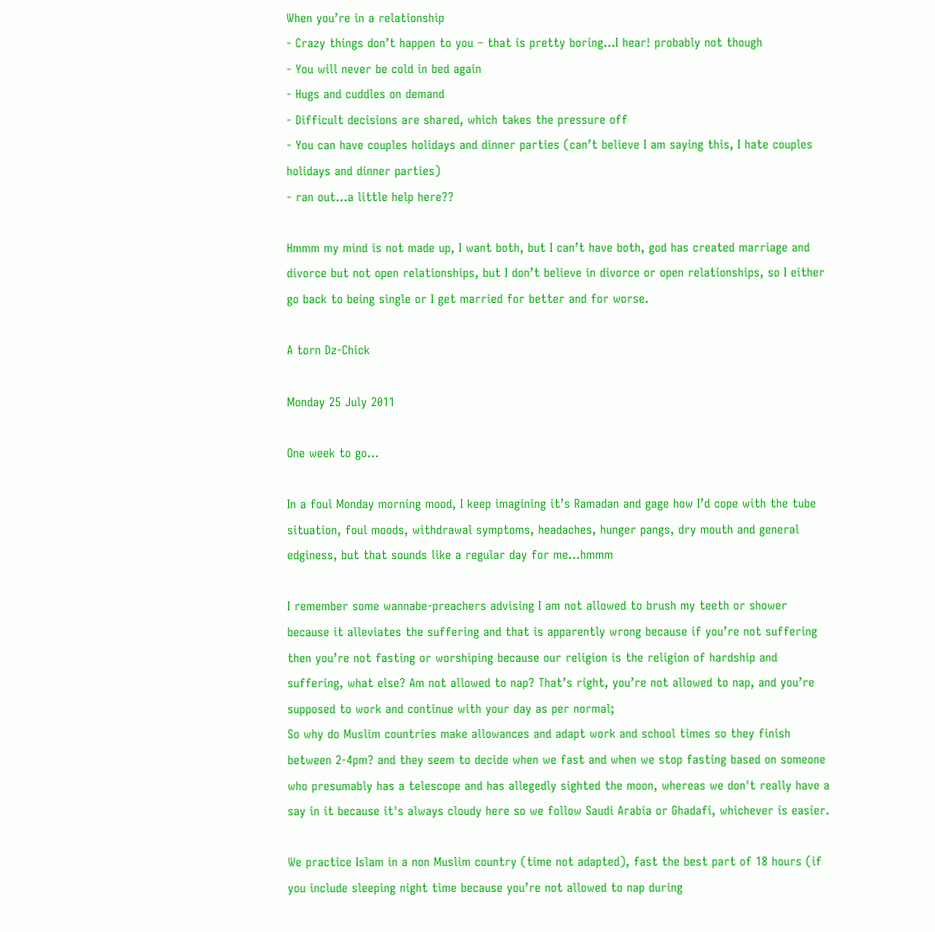When you’re in a relationship
- Crazy things don’t happen to you – that is pretty boring...I hear! probably not though
- You will never be cold in bed again
- Hugs and cuddles on demand
- Difficult decisions are shared, which takes the pressure off
- You can have couples holidays and dinner parties (can’t believe I am saying this, I hate couples holidays and dinner parties)
- ran out...a little help here??

Hmmm my mind is not made up, I want both, but I can’t have both, god has created marriage and divorce but not open relationships, but I don’t believe in divorce or open relationships, so I either go back to being single or I get married for better and for worse.

A torn Dz-Chick

Monday 25 July 2011

One week to go...

In a foul Monday morning mood, I keep imagining it’s Ramadan and gage how I’d cope with the tube situation, foul moods, withdrawal symptoms, headaches, hunger pangs, dry mouth and general edginess, but that sounds like a regular day for me…hmmm

I remember some wannabe-preachers advising I am not allowed to brush my teeth or shower because it alleviates the suffering and that is apparently wrong because if you’re not suffering then you’re not fasting or worshiping because our religion is the religion of hardship and suffering, what else? Am not allowed to nap? That’s right, you’re not allowed to nap, and you’re supposed to work and continue with your day as per normal;
So why do Muslim countries make allowances and adapt work and school times so they finish between 2-4pm? and they seem to decide when we fast and when we stop fasting based on someone who presumably has a telescope and has allegedly sighted the moon, whereas we don't really have a say in it because it's always cloudy here so we follow Saudi Arabia or Ghadafi, whichever is easier.

We practice Islam in a non Muslim country (time not adapted), fast the best part of 18 hours (if you include sleeping night time because you’re not allowed to nap during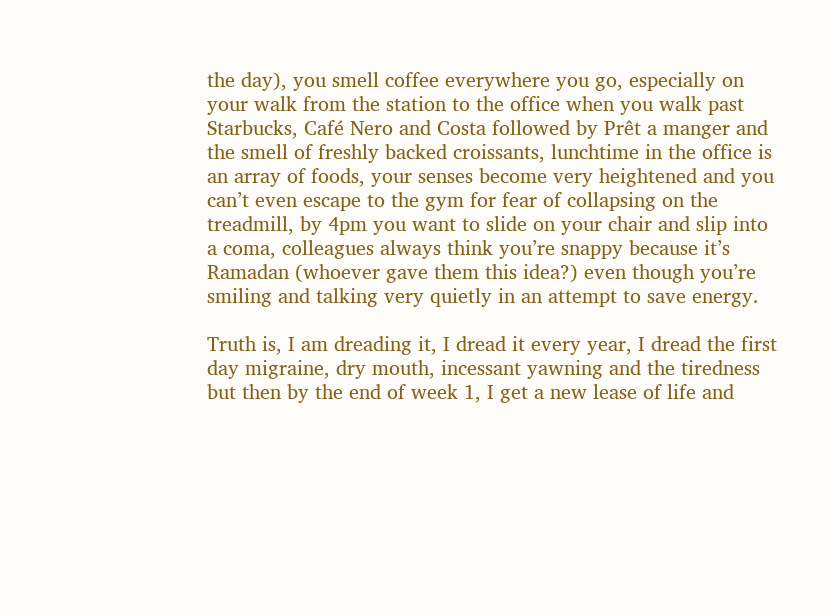the day), you smell coffee everywhere you go, especially on your walk from the station to the office when you walk past Starbucks, Café Nero and Costa followed by Prêt a manger and the smell of freshly backed croissants, lunchtime in the office is an array of foods, your senses become very heightened and you can’t even escape to the gym for fear of collapsing on the treadmill, by 4pm you want to slide on your chair and slip into a coma, colleagues always think you’re snappy because it’s Ramadan (whoever gave them this idea?) even though you’re smiling and talking very quietly in an attempt to save energy.

Truth is, I am dreading it, I dread it every year, I dread the first day migraine, dry mouth, incessant yawning and the tiredness but then by the end of week 1, I get a new lease of life and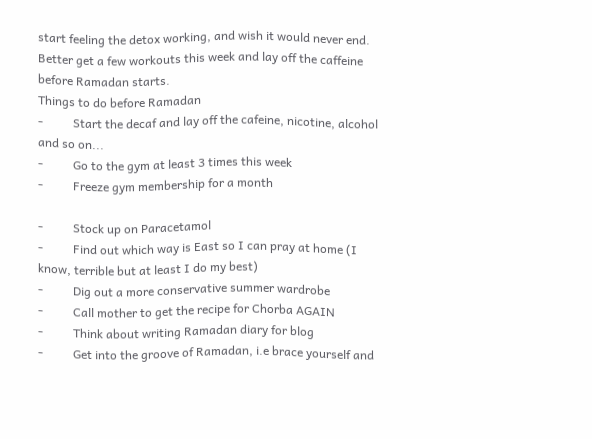start feeling the detox working, and wish it would never end.
Better get a few workouts this week and lay off the caffeine before Ramadan starts.
Things to do before Ramadan
-          Start the decaf and lay off the cafeine, nicotine, alcohol and so on...
-          Go to the gym at least 3 times this week
-          Freeze gym membership for a month

-          Stock up on Paracetamol
-          Find out which way is East so I can pray at home (I know, terrible but at least I do my best)
-          Dig out a more conservative summer wardrobe
-          Call mother to get the recipe for Chorba AGAIN
-          Think about writing Ramadan diary for blog
-          Get into the groove of Ramadan, i.e brace yourself and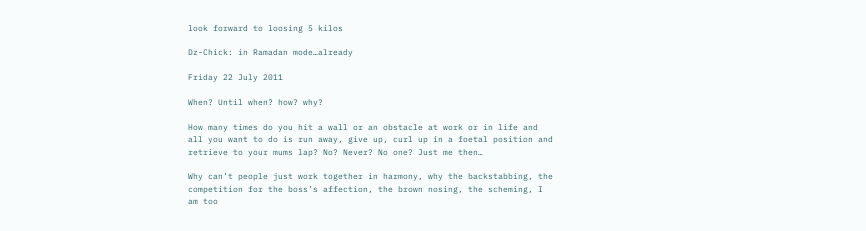look forward to loosing 5 kilos

Dz-Chick: in Ramadan mode…already

Friday 22 July 2011

When? Until when? how? why?

How many times do you hit a wall or an obstacle at work or in life and all you want to do is run away, give up, curl up in a foetal position and retrieve to your mums lap? No? Never? No one? Just me then…

Why can’t people just work together in harmony, why the backstabbing, the competition for the boss’s affection, the brown nosing, the scheming, I am too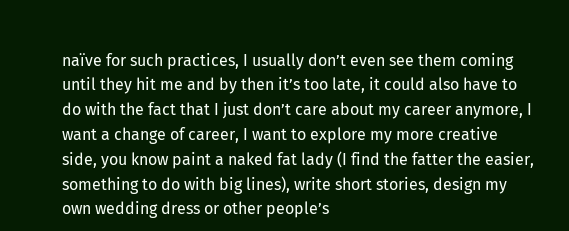naïve for such practices, I usually don’t even see them coming until they hit me and by then it’s too late, it could also have to do with the fact that I just don’t care about my career anymore, I want a change of career, I want to explore my more creative side, you know paint a naked fat lady (I find the fatter the easier, something to do with big lines), write short stories, design my own wedding dress or other people’s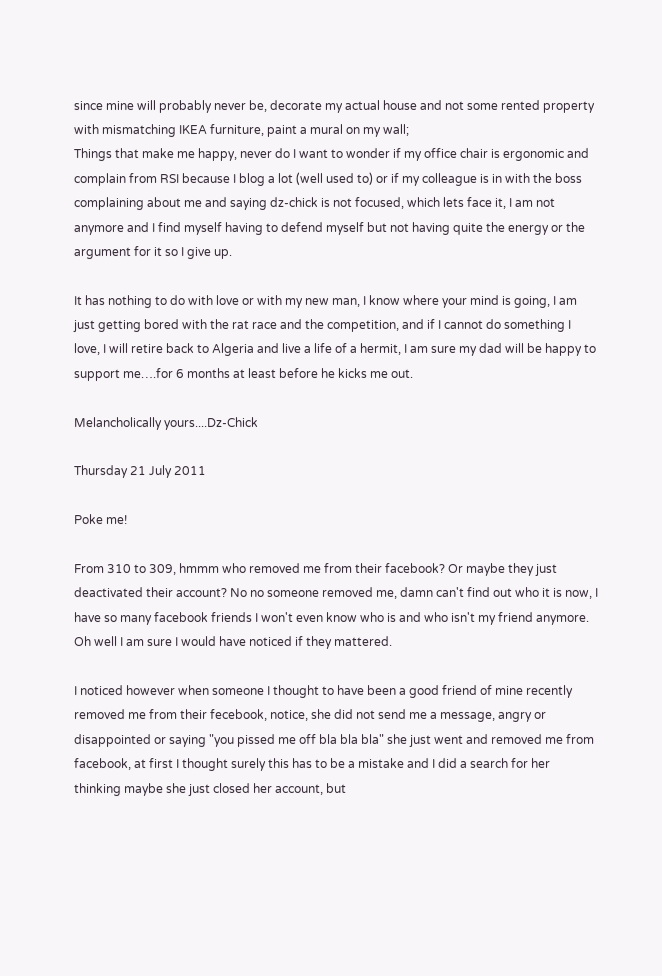since mine will probably never be, decorate my actual house and not some rented property with mismatching IKEA furniture, paint a mural on my wall;
Things that make me happy, never do I want to wonder if my office chair is ergonomic and complain from RSI because I blog a lot (well used to) or if my colleague is in with the boss complaining about me and saying dz-chick is not focused, which lets face it, I am not anymore and I find myself having to defend myself but not having quite the energy or the argument for it so I give up.

It has nothing to do with love or with my new man, I know where your mind is going, I am just getting bored with the rat race and the competition, and if I cannot do something I love, I will retire back to Algeria and live a life of a hermit, I am sure my dad will be happy to support me….for 6 months at least before he kicks me out.

Melancholically yours....Dz-Chick

Thursday 21 July 2011

Poke me!

From 310 to 309, hmmm who removed me from their facebook? Or maybe they just deactivated their account? No no someone removed me, damn can't find out who it is now, I have so many facebook friends I won't even know who is and who isn't my friend anymore. Oh well I am sure I would have noticed if they mattered.

I noticed however when someone I thought to have been a good friend of mine recently removed me from their fecebook, notice, she did not send me a message, angry or disappointed or saying "you pissed me off bla bla bla" she just went and removed me from facebook, at first I thought surely this has to be a mistake and I did a search for her thinking maybe she just closed her account, but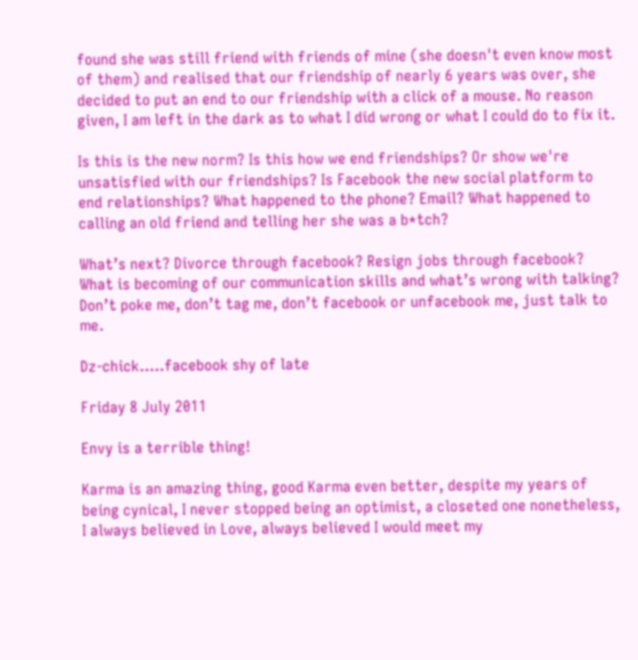found she was still friend with friends of mine (she doesn't even know most of them) and realised that our friendship of nearly 6 years was over, she decided to put an end to our friendship with a click of a mouse. No reason given, I am left in the dark as to what I did wrong or what I could do to fix it.

Is this is the new norm? Is this how we end friendships? Or show we're unsatisfied with our friendships? Is Facebook the new social platform to end relationships? What happened to the phone? Email? What happened to calling an old friend and telling her she was a b*tch?

What’s next? Divorce through facebook? Resign jobs through facebook?
What is becoming of our communication skills and what’s wrong with talking? Don’t poke me, don’t tag me, don’t facebook or unfacebook me, just talk to me.

Dz-chick…..facebook shy of late

Friday 8 July 2011

Envy is a terrible thing!

Karma is an amazing thing, good Karma even better, despite my years of being cynical, I never stopped being an optimist, a closeted one nonetheless, I always believed in Love, always believed I would meet my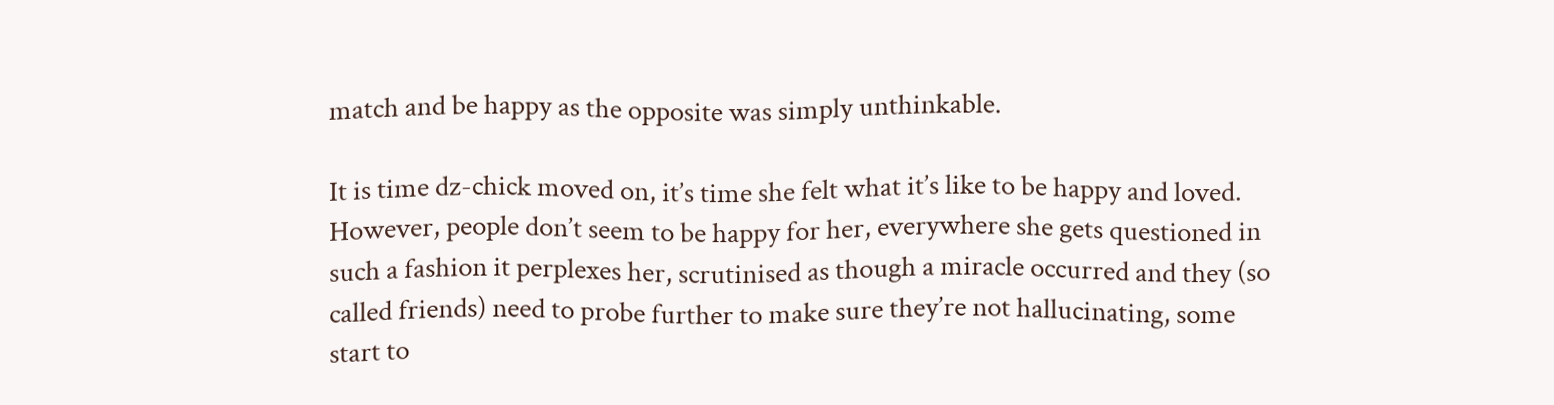match and be happy as the opposite was simply unthinkable.

It is time dz-chick moved on, it’s time she felt what it’s like to be happy and loved.
However, people don’t seem to be happy for her, everywhere she gets questioned in such a fashion it perplexes her, scrutinised as though a miracle occurred and they (so called friends) need to probe further to make sure they’re not hallucinating, some start to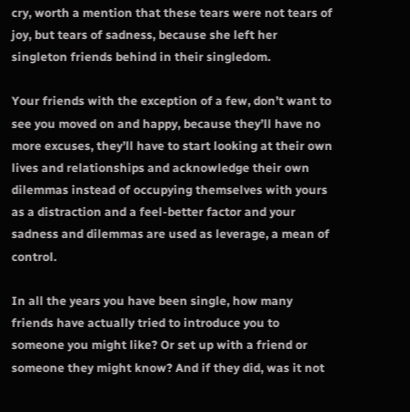cry, worth a mention that these tears were not tears of joy, but tears of sadness, because she left her singleton friends behind in their singledom.

Your friends with the exception of a few, don’t want to see you moved on and happy, because they’ll have no more excuses, they’ll have to start looking at their own lives and relationships and acknowledge their own dilemmas instead of occupying themselves with yours as a distraction and a feel-better factor and your sadness and dilemmas are used as leverage, a mean of control.

In all the years you have been single, how many friends have actually tried to introduce you to someone you might like? Or set up with a friend or someone they might know? And if they did, was it not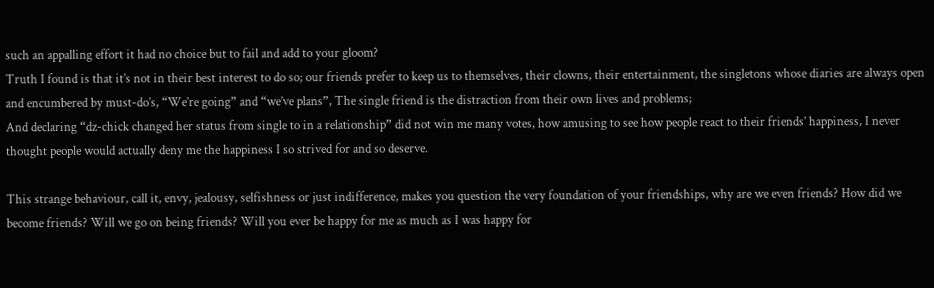such an appalling effort it had no choice but to fail and add to your gloom?
Truth I found is that it’s not in their best interest to do so; our friends prefer to keep us to themselves, their clowns, their entertainment, the singletons whose diaries are always open and encumbered by must-do’s, “We’re going” and “we’ve plans”, The single friend is the distraction from their own lives and problems;
And declaring “dz-chick changed her status from single to in a relationship” did not win me many votes, how amusing to see how people react to their friends’ happiness, I never thought people would actually deny me the happiness I so strived for and so deserve.

This strange behaviour, call it, envy, jealousy, selfishness or just indifference, makes you question the very foundation of your friendships, why are we even friends? How did we become friends? Will we go on being friends? Will you ever be happy for me as much as I was happy for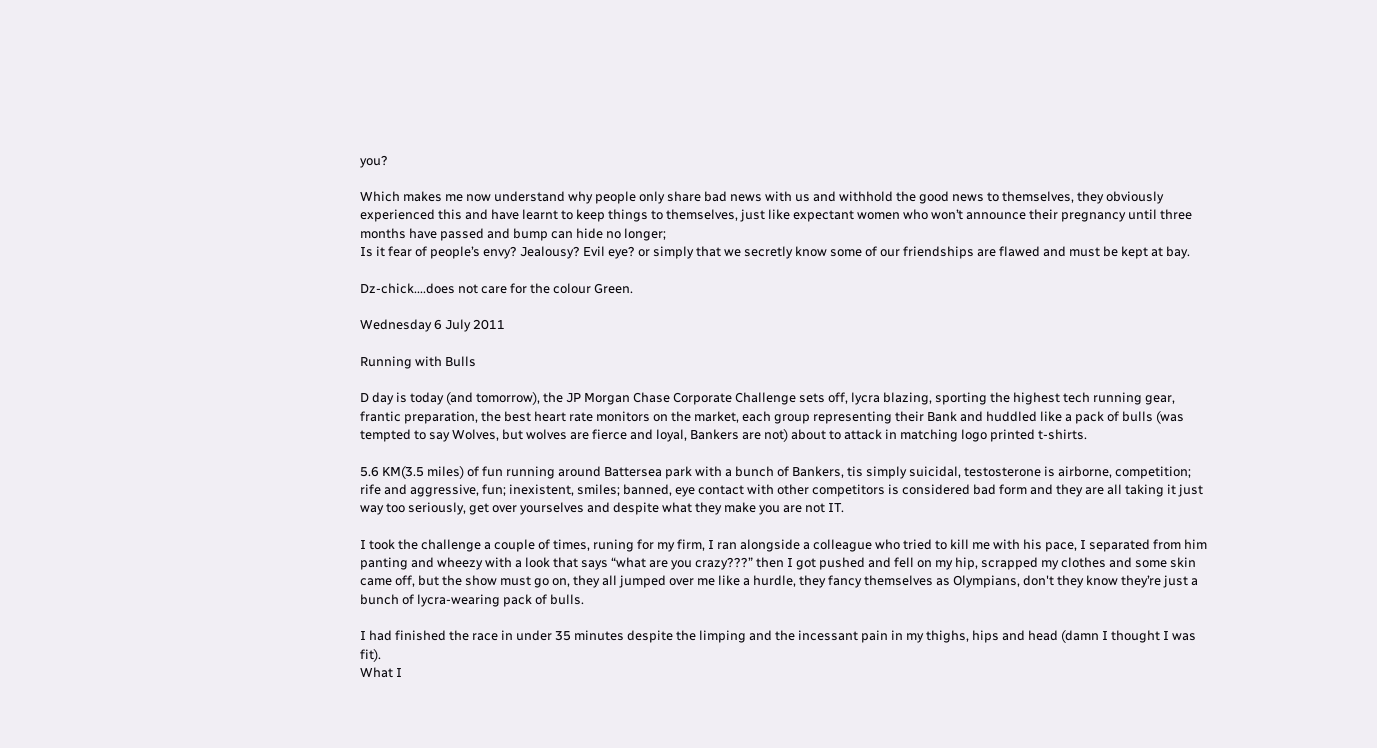you?

Which makes me now understand why people only share bad news with us and withhold the good news to themselves, they obviously experienced this and have learnt to keep things to themselves, just like expectant women who won’t announce their pregnancy until three months have passed and bump can hide no longer;
Is it fear of people’s envy? Jealousy? Evil eye? or simply that we secretly know some of our friendships are flawed and must be kept at bay.

Dz-chick....does not care for the colour Green.

Wednesday 6 July 2011

Running with Bulls

D day is today (and tomorrow), the JP Morgan Chase Corporate Challenge sets off, lycra blazing, sporting the highest tech running gear, frantic preparation, the best heart rate monitors on the market, each group representing their Bank and huddled like a pack of bulls (was tempted to say Wolves, but wolves are fierce and loyal, Bankers are not) about to attack in matching logo printed t-shirts.

5.6 KM(3.5 miles) of fun running around Battersea park with a bunch of Bankers, tis simply suicidal, testosterone is airborne, competition; rife and aggressive, fun; inexistent, smiles; banned, eye contact with other competitors is considered bad form and they are all taking it just way too seriously, get over yourselves and despite what they make you are not IT.

I took the challenge a couple of times, runing for my firm, I ran alongside a colleague who tried to kill me with his pace, I separated from him panting and wheezy with a look that says “what are you crazy???” then I got pushed and fell on my hip, scrapped my clothes and some skin came off, but the show must go on, they all jumped over me like a hurdle, they fancy themselves as Olympians, don't they know they’re just a bunch of lycra-wearing pack of bulls.

I had finished the race in under 35 minutes despite the limping and the incessant pain in my thighs, hips and head (damn I thought I was fit).
What I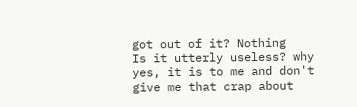got out of it? Nothing
Is it utterly useless? why yes, it is to me and don't give me that crap about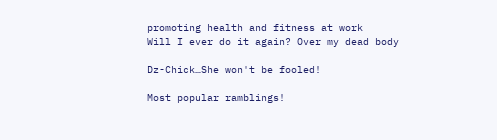promoting health and fitness at work
Will I ever do it again? Over my dead body

Dz-Chick…She won't be fooled!

Most popular ramblings!